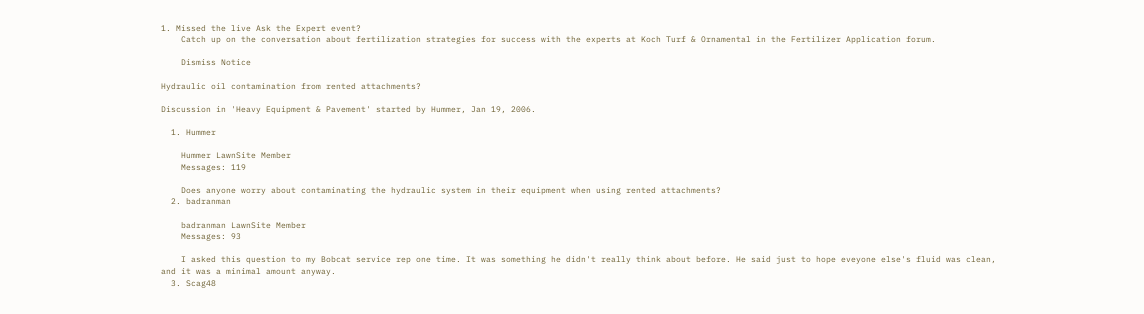1. Missed the live Ask the Expert event?
    Catch up on the conversation about fertilization strategies for success with the experts at Koch Turf & Ornamental in the Fertilizer Application forum.

    Dismiss Notice

Hydraulic oil contamination from rented attachments?

Discussion in 'Heavy Equipment & Pavement' started by Hummer, Jan 19, 2006.

  1. Hummer

    Hummer LawnSite Member
    Messages: 119

    Does anyone worry about contaminating the hydraulic system in their equipment when using rented attachments?
  2. badranman

    badranman LawnSite Member
    Messages: 93

    I asked this question to my Bobcat service rep one time. It was something he didn't really think about before. He said just to hope eveyone else's fluid was clean, and it was a minimal amount anyway.
  3. Scag48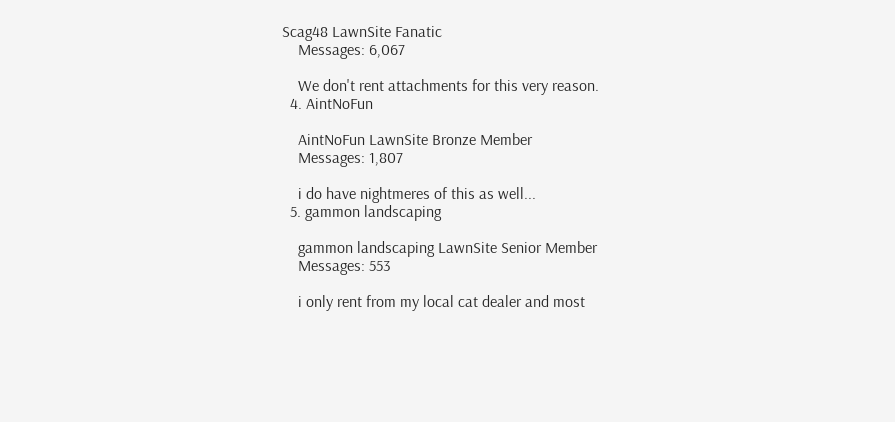Scag48 LawnSite Fanatic
    Messages: 6,067

    We don't rent attachments for this very reason.
  4. AintNoFun

    AintNoFun LawnSite Bronze Member
    Messages: 1,807

    i do have nightmeres of this as well...
  5. gammon landscaping

    gammon landscaping LawnSite Senior Member
    Messages: 553

    i only rent from my local cat dealer and most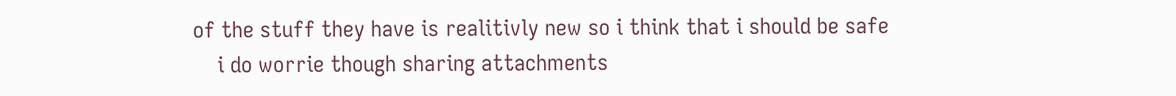of the stuff they have is realitivly new so i think that i should be safe
    i do worrie though sharing attachments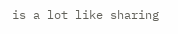is a lot like sharing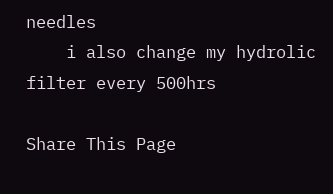needles
    i also change my hydrolic filter every 500hrs

Share This Page